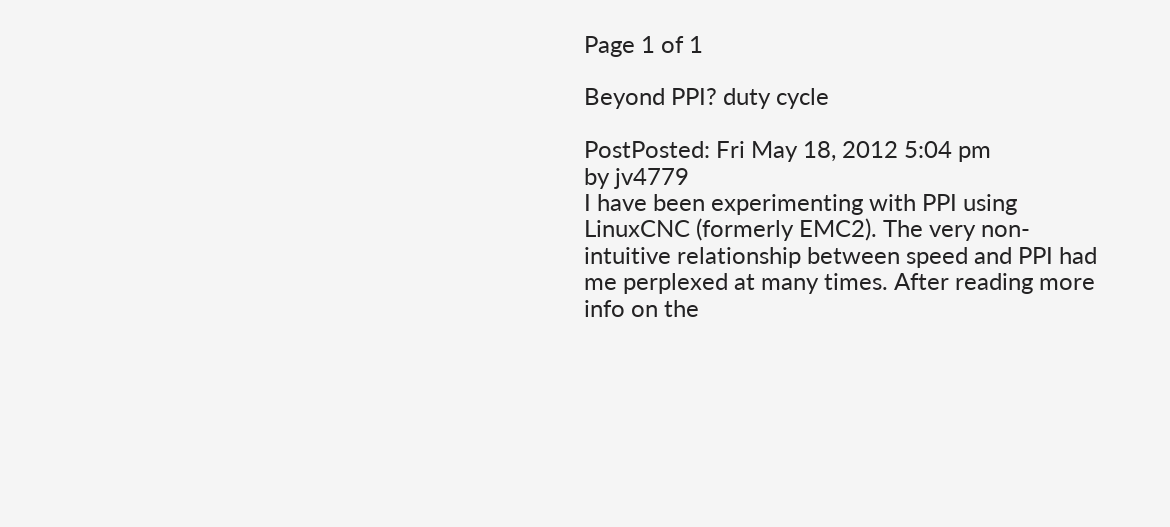Page 1 of 1

Beyond PPI? duty cycle

PostPosted: Fri May 18, 2012 5:04 pm
by jv4779
I have been experimenting with PPI using LinuxCNC (formerly EMC2). The very non-intuitive relationship between speed and PPI had me perplexed at many times. After reading more info on the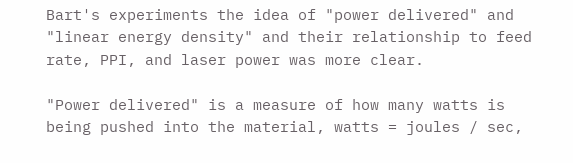Bart's experiments the idea of "power delivered" and "linear energy density" and their relationship to feed rate, PPI, and laser power was more clear.

"Power delivered" is a measure of how many watts is being pushed into the material, watts = joules / sec,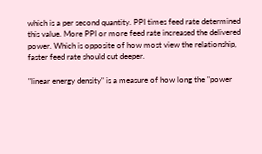which is a per second quantity. PPI times feed rate determined this value. More PPI or more feed rate increased the delivered power. Which is opposite of how most view the relationship, faster feed rate should cut deeper.

"linear energy density" is a measure of how long the "power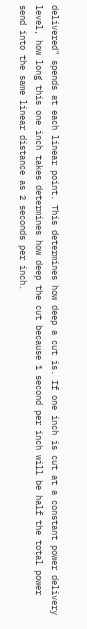delivered" spends at each linear point. This determines how deep a cut is. If one inch is cut at a constant power delivery level, how long this one inch takes determines how deep the cut because 1 second per inch will be half the total power send into the same linear distance as 2 seconds per inch.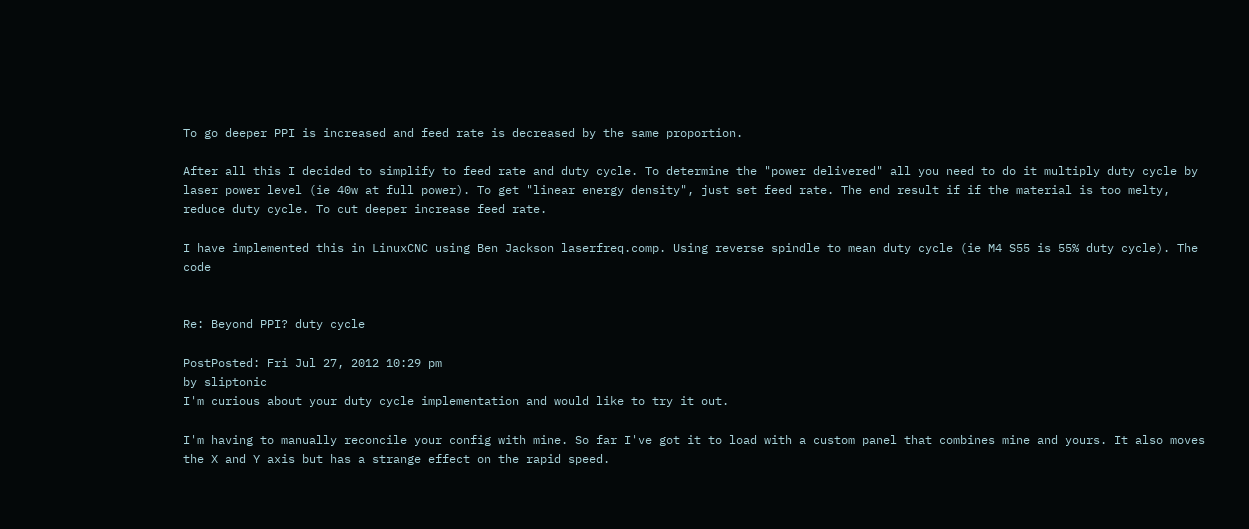To go deeper PPI is increased and feed rate is decreased by the same proportion.

After all this I decided to simplify to feed rate and duty cycle. To determine the "power delivered" all you need to do it multiply duty cycle by laser power level (ie 40w at full power). To get "linear energy density", just set feed rate. The end result if if the material is too melty, reduce duty cycle. To cut deeper increase feed rate.

I have implemented this in LinuxCNC using Ben Jackson laserfreq.comp. Using reverse spindle to mean duty cycle (ie M4 S55 is 55% duty cycle). The code


Re: Beyond PPI? duty cycle

PostPosted: Fri Jul 27, 2012 10:29 pm
by sliptonic
I'm curious about your duty cycle implementation and would like to try it out.

I'm having to manually reconcile your config with mine. So far I've got it to load with a custom panel that combines mine and yours. It also moves the X and Y axis but has a strange effect on the rapid speed.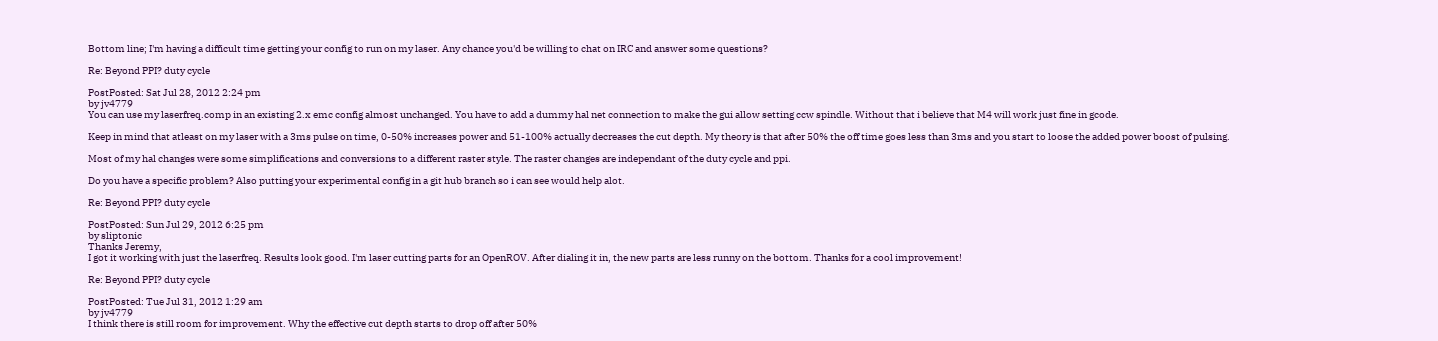Bottom line; I'm having a difficult time getting your config to run on my laser. Any chance you'd be willing to chat on IRC and answer some questions?

Re: Beyond PPI? duty cycle

PostPosted: Sat Jul 28, 2012 2:24 pm
by jv4779
You can use my laserfreq.comp in an existing 2.x emc config almost unchanged. You have to add a dummy hal net connection to make the gui allow setting ccw spindle. Without that i believe that M4 will work just fine in gcode.

Keep in mind that atleast on my laser with a 3ms pulse on time, 0-50% increases power and 51-100% actually decreases the cut depth. My theory is that after 50% the off time goes less than 3ms and you start to loose the added power boost of pulsing.

Most of my hal changes were some simplifications and conversions to a different raster style. The raster changes are independant of the duty cycle and ppi.

Do you have a specific problem? Also putting your experimental config in a git hub branch so i can see would help alot.

Re: Beyond PPI? duty cycle

PostPosted: Sun Jul 29, 2012 6:25 pm
by sliptonic
Thanks Jeremy,
I got it working with just the laserfreq. Results look good. I'm laser cutting parts for an OpenROV. After dialing it in, the new parts are less runny on the bottom. Thanks for a cool improvement!

Re: Beyond PPI? duty cycle

PostPosted: Tue Jul 31, 2012 1:29 am
by jv4779
I think there is still room for improvement. Why the effective cut depth starts to drop off after 50%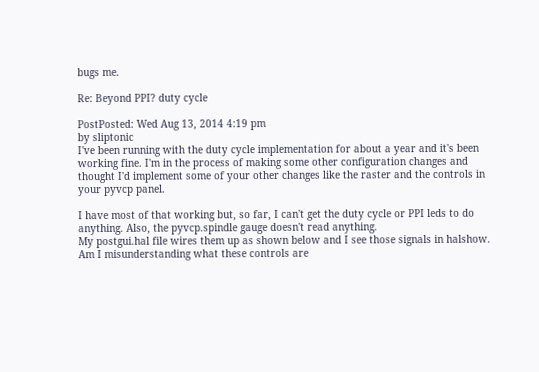bugs me.

Re: Beyond PPI? duty cycle

PostPosted: Wed Aug 13, 2014 4:19 pm
by sliptonic
I've been running with the duty cycle implementation for about a year and it's been working fine. I'm in the process of making some other configuration changes and thought I'd implement some of your other changes like the raster and the controls in your pyvcp panel.

I have most of that working but, so far, I can't get the duty cycle or PPI leds to do anything. Also, the pyvcp.spindle gauge doesn't read anything.
My postgui.hal file wires them up as shown below and I see those signals in halshow. Am I misunderstanding what these controls are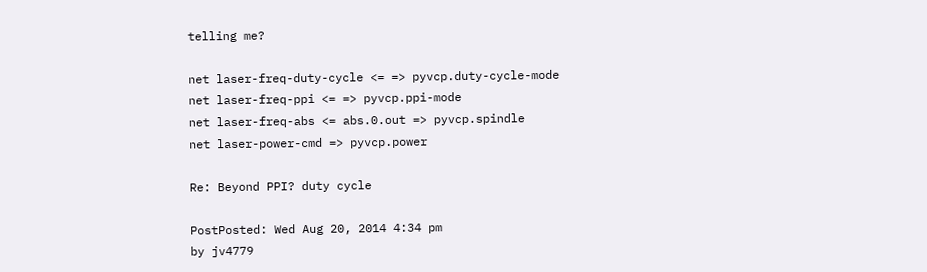telling me?

net laser-freq-duty-cycle <= => pyvcp.duty-cycle-mode
net laser-freq-ppi <= => pyvcp.ppi-mode
net laser-freq-abs <= abs.0.out => pyvcp.spindle
net laser-power-cmd => pyvcp.power

Re: Beyond PPI? duty cycle

PostPosted: Wed Aug 20, 2014 4:34 pm
by jv4779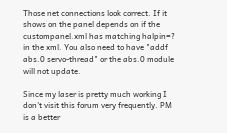Those net connections look correct. If it shows on the panel depends on if the custompanel.xml has matching halpin=? in the xml. You also need to have "addf abs.0 servo-thread" or the abs.0 module will not update.

Since my laser is pretty much working I don't visit this forum very frequently. PM is a better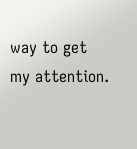way to get my attention.